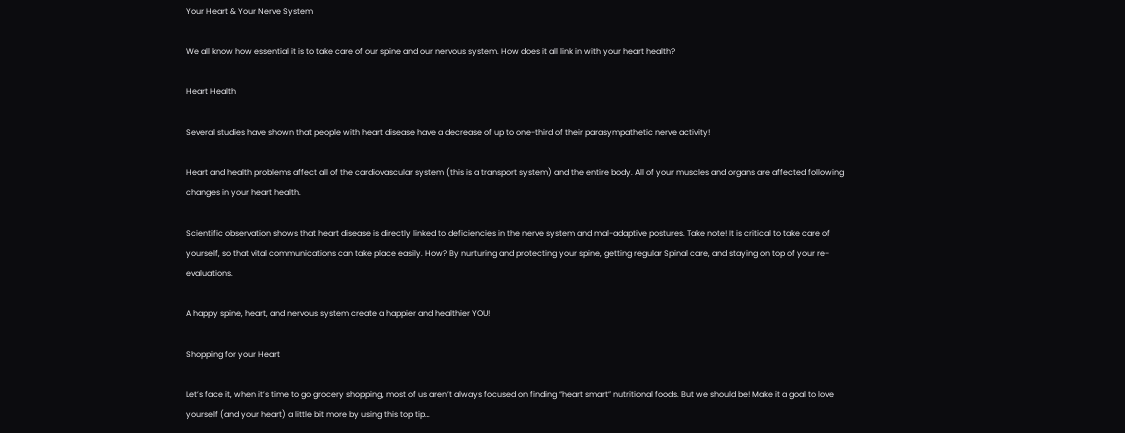Your Heart & Your Nerve System

We all know how essential it is to take care of our spine and our nervous system. How does it all link in with your heart health?

Heart Health

Several studies have shown that people with heart disease have a decrease of up to one-third of their parasympathetic nerve activity!

Heart and health problems affect all of the cardiovascular system (this is a transport system) and the entire body. All of your muscles and organs are affected following changes in your heart health.

Scientific observation shows that heart disease is directly linked to deficiencies in the nerve system and mal-adaptive postures. Take note! It is critical to take care of yourself, so that vital communications can take place easily. How? By nurturing and protecting your spine, getting regular Spinal care, and staying on top of your re-evaluations.

A happy spine, heart, and nervous system create a happier and healthier YOU!

Shopping for your Heart

Let’s face it, when it’s time to go grocery shopping, most of us aren’t always focused on finding “heart smart” nutritional foods. But we should be! Make it a goal to love yourself (and your heart) a little bit more by using this top tip…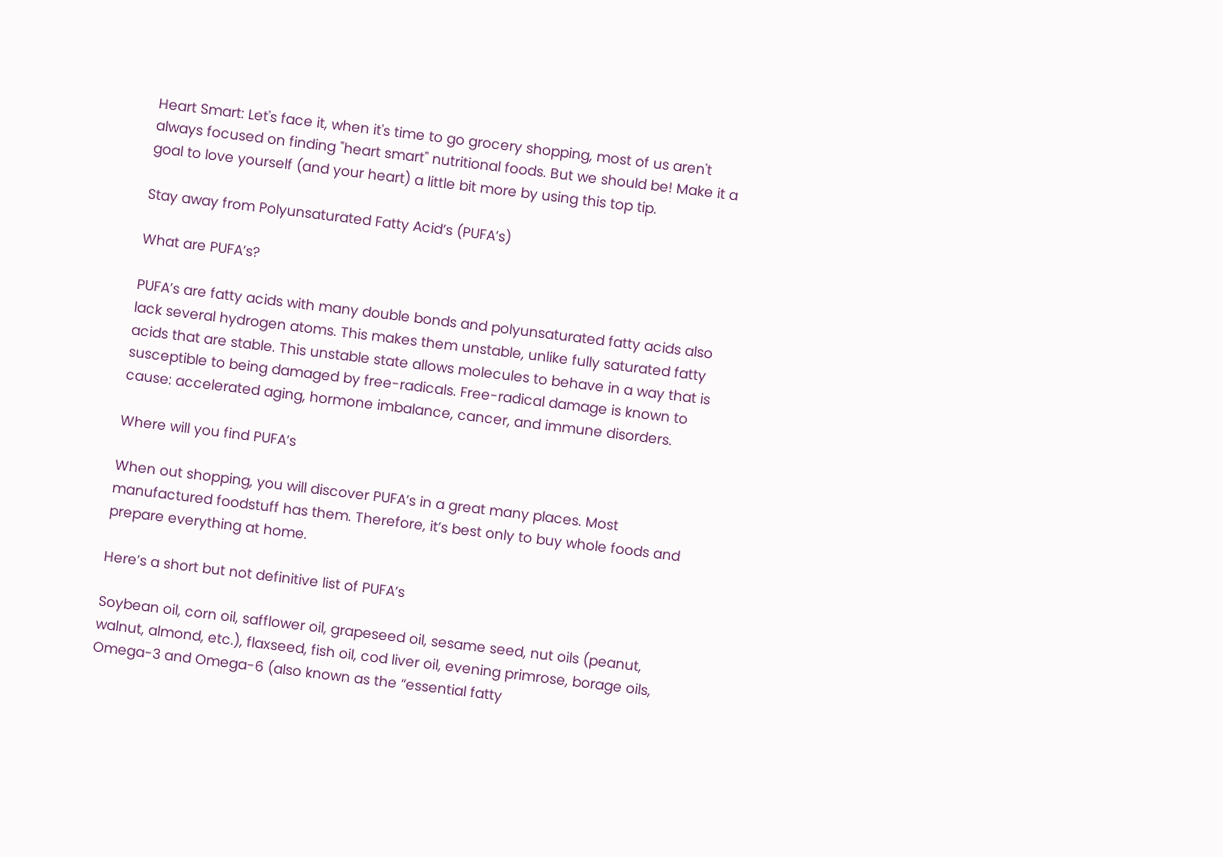Heart Smart: Let's face it, when it's time to go grocery shopping, most of us aren't always focused on finding "heart smart" nutritional foods. But we should be! Make it a goal to love yourself (and your heart) a little bit more by using this top tip.

Stay away from Polyunsaturated Fatty Acid’s (PUFA’s)

What are PUFA’s?

PUFA’s are fatty acids with many double bonds and polyunsaturated fatty acids also lack several hydrogen atoms. This makes them unstable, unlike fully saturated fatty acids that are stable. This unstable state allows molecules to behave in a way that is susceptible to being damaged by free-radicals. Free-radical damage is known to cause: accelerated aging, hormone imbalance, cancer, and immune disorders.

Where will you find PUFA’s

When out shopping, you will discover PUFA’s in a great many places. Most manufactured foodstuff has them. Therefore, it’s best only to buy whole foods and prepare everything at home.

Here’s a short but not definitive list of PUFA’s

Soybean oil, corn oil, safflower oil, grapeseed oil, sesame seed, nut oils (peanut, walnut, almond, etc.), flaxseed, fish oil, cod liver oil, evening primrose, borage oils, Omega-3 and Omega-6 (also known as the “essential fatty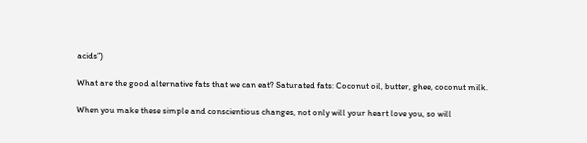acids”)

What are the good alternative fats that we can eat? Saturated fats: Coconut oil, butter, ghee, coconut milk.

When you make these simple and conscientious changes, not only will your heart love you, so will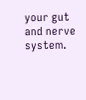your gut and nerve system.